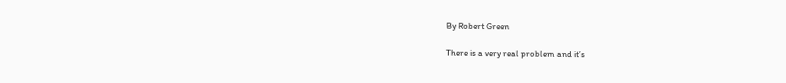By Robert Green

There is a very real problem and it’s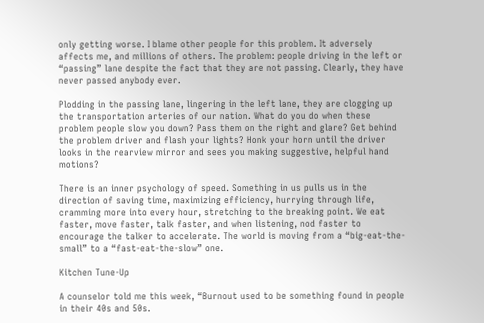only getting worse. I blame other people for this problem. It adversely affects me, and millions of others. The problem: people driving in the left or “passing” lane despite the fact that they are not passing. Clearly, they have never passed anybody ever.

Plodding in the passing lane, lingering in the left lane, they are clogging up the transportation arteries of our nation. What do you do when these problem people slow you down? Pass them on the right and glare? Get behind the problem driver and flash your lights? Honk your horn until the driver looks in the rearview mirror and sees you making suggestive, helpful hand motions?

There is an inner psychology of speed. Something in us pulls us in the direction of saving time, maximizing efficiency, hurrying through life, cramming more into every hour, stretching to the breaking point. We eat faster, move faster, talk faster, and when listening, nod faster to encourage the talker to accelerate. The world is moving from a “big-eat-the-small” to a “fast-eat-the-slow” one.

Kitchen Tune-Up

A counselor told me this week, “Burnout used to be something found in people in their 40s and 50s.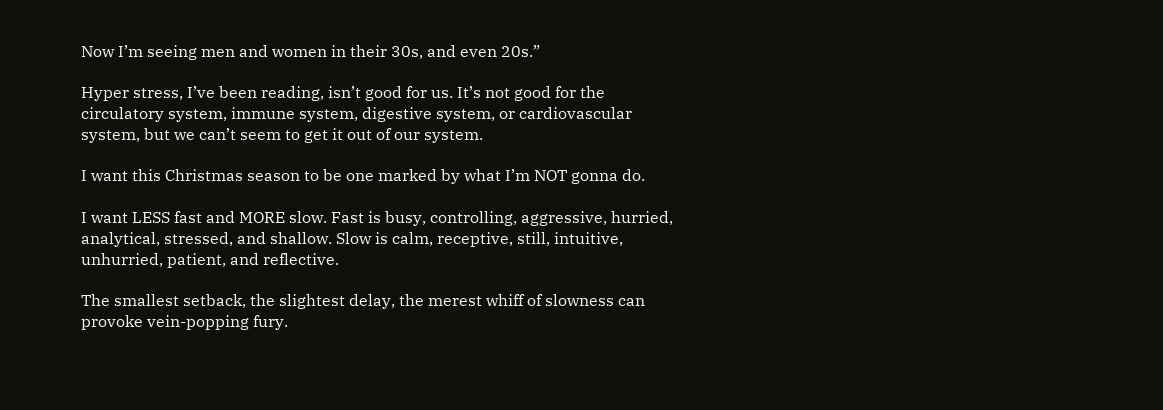Now I’m seeing men and women in their 30s, and even 20s.”

Hyper stress, I’ve been reading, isn’t good for us. It’s not good for the circulatory system, immune system, digestive system, or cardiovascular system, but we can’t seem to get it out of our system.

I want this Christmas season to be one marked by what I’m NOT gonna do.

I want LESS fast and MORE slow. Fast is busy, controlling, aggressive, hurried, analytical, stressed, and shallow. Slow is calm, receptive, still, intuitive, unhurried, patient, and reflective.

The smallest setback, the slightest delay, the merest whiff of slowness can provoke vein-popping fury.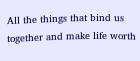All the things that bind us together and make life worth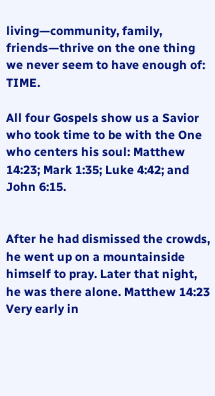living—community, family, friends—thrive on the one thing we never seem to have enough of: TIME.

All four Gospels show us a Savior who took time to be with the One who centers his soul: Matthew 14:23; Mark 1:35; Luke 4:42; and John 6:15.


After he had dismissed the crowds, he went up on a mountainside himself to pray. Later that night, he was there alone. Matthew 14:23
Very early in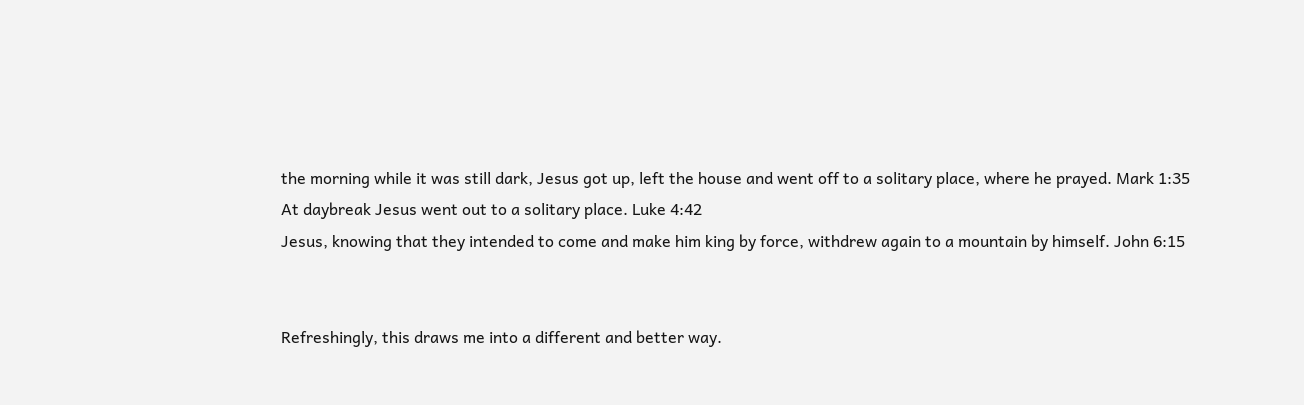the morning while it was still dark, Jesus got up, left the house and went off to a solitary place, where he prayed. Mark 1:35
At daybreak Jesus went out to a solitary place. Luke 4:42
Jesus, knowing that they intended to come and make him king by force, withdrew again to a mountain by himself. John 6:15


Refreshingly, this draws me into a different and better way.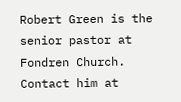Robert Green is the senior pastor at Fondren Church. Contact him at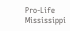Pro-Life Mississippi